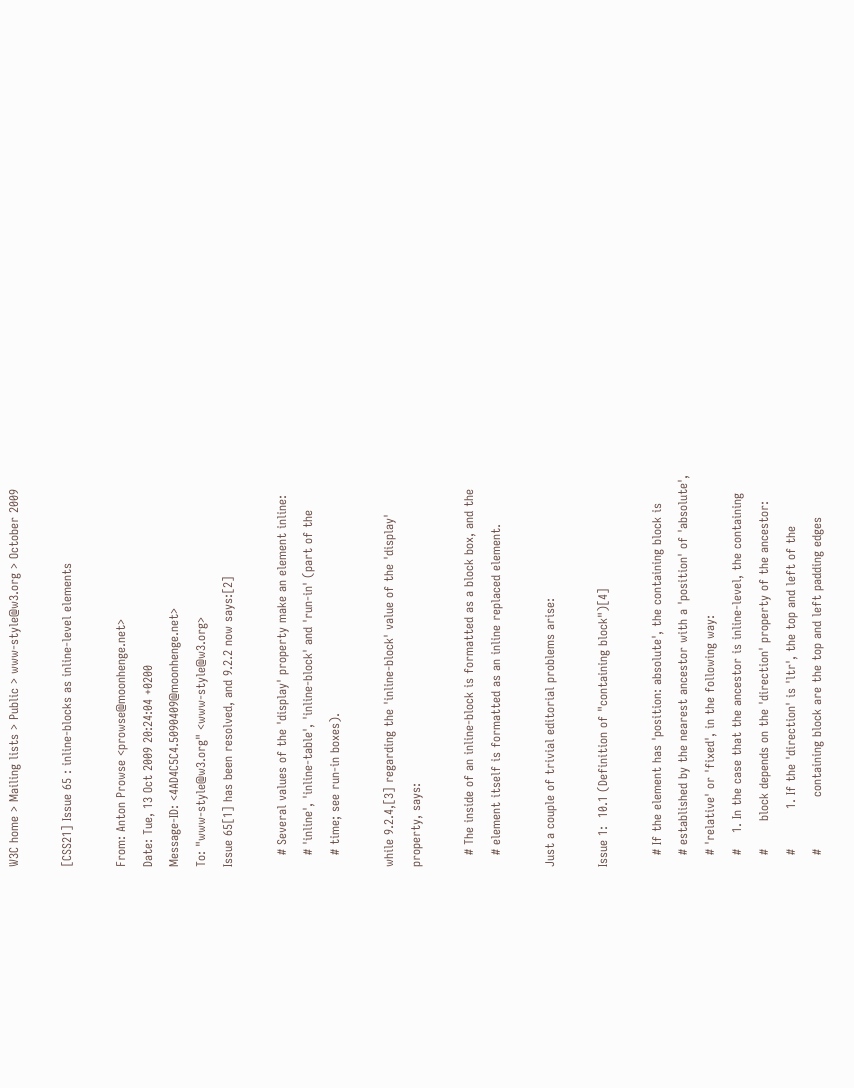W3C home > Mailing lists > Public > www-style@w3.org > October 2009

[CSS21] Issue 65 : inline-blocks as inline-level elements

From: Anton Prowse <prowse@moonhenge.net>
Date: Tue, 13 Oct 2009 20:24:04 +0200
Message-ID: <4AD4C5C4.5090409@moonhenge.net>
To: "www-style@w3.org" <www-style@w3.org>
Issue 65[1] has been resolved, and 9.2.2 now says:[2]

   # Several values of the 'display' property make an element inline:
   # 'inline', 'inline-table', 'inline-block' and 'run-in' (part of the
   # time; see run-in boxes).

while 9.2.4,[3] regarding the 'inline-block' value of the 'display'
property, says:

   # The inside of an inline-block is formatted as a block box, and the
   # element itself is formatted as an inline replaced element.

Just a couple of trivial editorial problems arise:

Issue 1:  10.1 (Definition of "containing block")[4]

   # If the element has 'position: absolute', the containing block is
   # established by the nearest ancestor with a 'position' of 'absolute',
   # 'relative' or 'fixed', in the following way:
   #    1. In the case that the ancestor is inline-level, the containing
   #       block depends on the 'direction' property of the ancestor:
   #          1. If the 'direction' is 'ltr', the top and left of the
   #             containing block are the top and left padding edges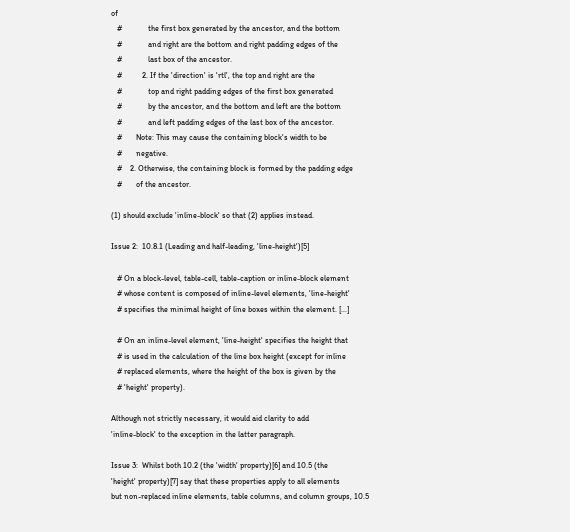of
   #             the first box generated by the ancestor, and the bottom
   #             and right are the bottom and right padding edges of the
   #             last box of the ancestor.
   #          2. If the 'direction' is 'rtl', the top and right are the
   #             top and right padding edges of the first box generated
   #             by the ancestor, and the bottom and left are the bottom
   #             and left padding edges of the last box of the ancestor.
   #       Note: This may cause the containing block's width to be
   #       negative.
   #    2. Otherwise, the containing block is formed by the padding edge
   #       of the ancestor.

(1) should exclude 'inline-block' so that (2) applies instead.

Issue 2:  10.8.1 (Leading and half-leading, 'line-height')[5]

   # On a block-level, table-cell, table-caption or inline-block element
   # whose content is composed of inline-level elements, 'line-height'
   # specifies the minimal height of line boxes within the element. [...]

   # On an inline-level element, 'line-height' specifies the height that
   # is used in the calculation of the line box height (except for inline
   # replaced elements, where the height of the box is given by the
   # 'height' property).

Although not strictly necessary, it would aid clarity to add
'inline-block' to the exception in the latter paragraph.

Issue 3:  Whilst both 10.2 (the 'width' property)[6] and 10.5 (the
'height' property)[7] say that these properties apply to all elements
but non-replaced inline elements, table columns, and column groups, 10.5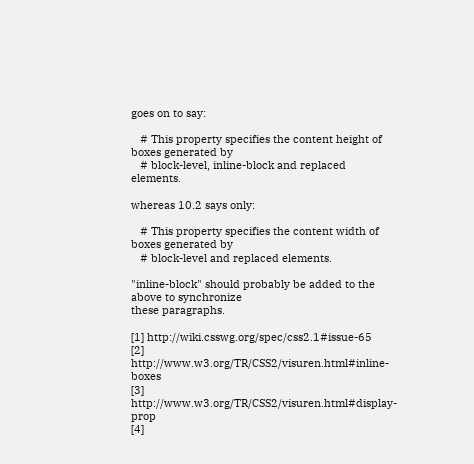goes on to say:

   # This property specifies the content height of boxes generated by
   # block-level, inline-block and replaced elements.

whereas 10.2 says only:

   # This property specifies the content width of boxes generated by
   # block-level and replaced elements.

"inline-block" should probably be added to the above to synchronize
these paragraphs.

[1] http://wiki.csswg.org/spec/css2.1#issue-65
[2] http://www.w3.org/TR/CSS2/visuren.html#inline-boxes
[3] http://www.w3.org/TR/CSS2/visuren.html#display-prop
[4]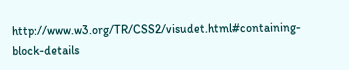http://www.w3.org/TR/CSS2/visudet.html#containing-block-details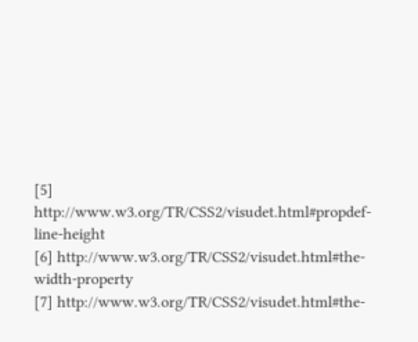[5] http://www.w3.org/TR/CSS2/visudet.html#propdef-line-height
[6] http://www.w3.org/TR/CSS2/visudet.html#the-width-property
[7] http://www.w3.org/TR/CSS2/visudet.html#the-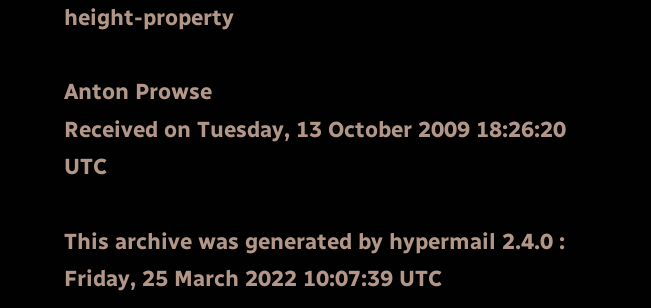height-property

Anton Prowse
Received on Tuesday, 13 October 2009 18:26:20 UTC

This archive was generated by hypermail 2.4.0 : Friday, 25 March 2022 10:07:39 UTC